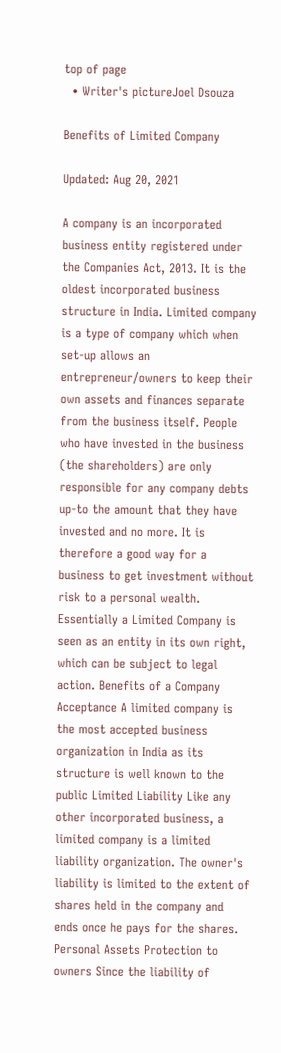top of page
  • Writer's pictureJoel Dsouza

Benefits of Limited Company

Updated: Aug 20, 2021

A company is an incorporated business entity registered under the Companies Act, 2013. It is the oldest incorporated business structure in India. Limited company is a type of company which when set-up allows an entrepreneur/owners to keep their own assets and finances separate from the business itself. People who have invested in the business (the shareholders) are only responsible for any company debts up-to the amount that they have invested and no more. It is therefore a good way for a business to get investment without risk to a personal wealth. Essentially a Limited Company is seen as an entity in its own right, which can be subject to legal action. Benefits of a Company Acceptance A limited company is the most accepted business organization in India as its structure is well known to the public Limited Liability Like any other incorporated business, a limited company is a limited liability organization. The owner's liability is limited to the extent of shares held in the company and ends once he pays for the shares. Personal Assets Protection to owners Since the liability of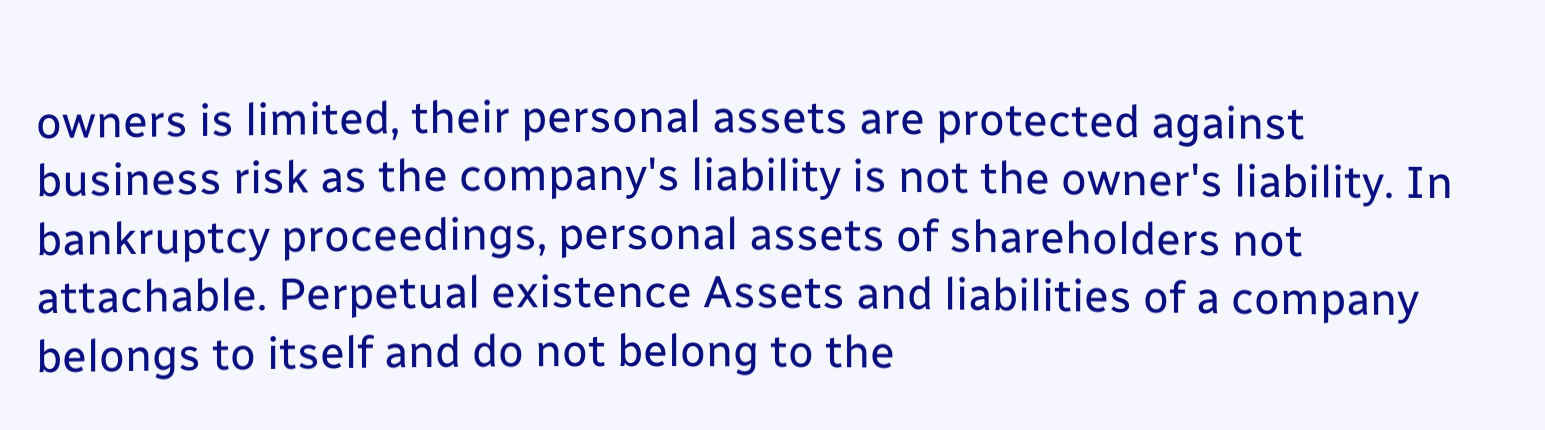owners is limited, their personal assets are protected against business risk as the company's liability is not the owner's liability. In bankruptcy proceedings, personal assets of shareholders not attachable. Perpetual existence Assets and liabilities of a company belongs to itself and do not belong to the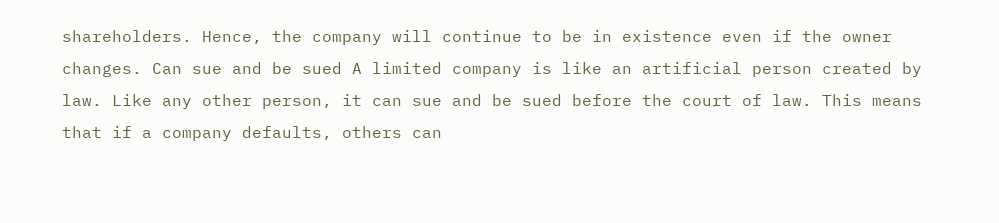shareholders. Hence, the company will continue to be in existence even if the owner changes. Can sue and be sued A limited company is like an artificial person created by law. Like any other person, it can sue and be sued before the court of law. This means that if a company defaults, others can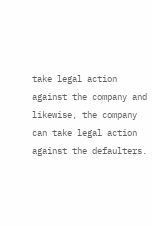take legal action against the company and likewise, the company can take legal action against the defaulters.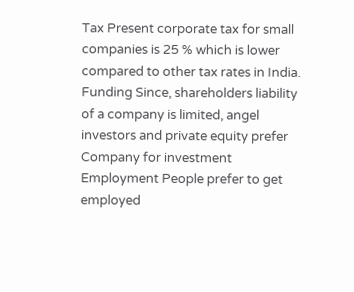Tax Present corporate tax for small companies is 25 % which is lower compared to other tax rates in India. Funding Since, shareholders liability of a company is limited, angel investors and private equity prefer Company for investment Employment People prefer to get employed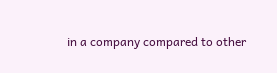in a company compared to other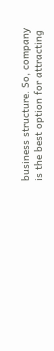business structure. So, company is the best option for attracting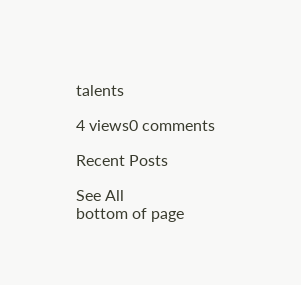talents

4 views0 comments

Recent Posts

See All
bottom of page